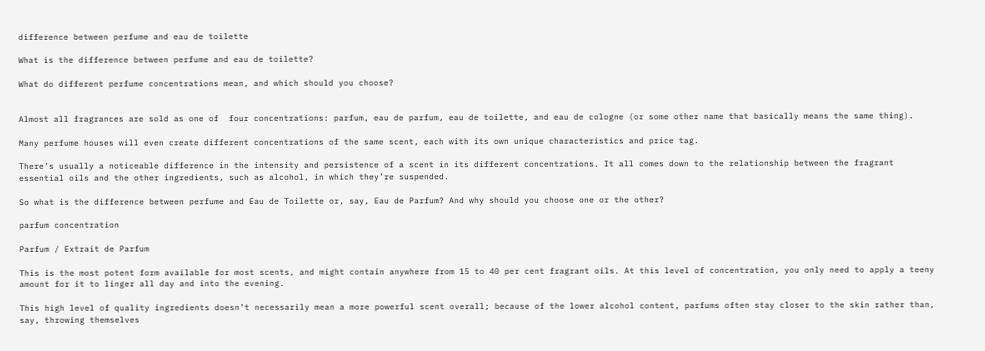difference between perfume and eau de toilette

What is the difference between perfume and eau de toilette?

What do different perfume concentrations mean, and which should you choose?


Almost all fragrances are sold as one of  four concentrations: parfum, eau de parfum, eau de toilette, and eau de cologne (or some other name that basically means the same thing).

Many perfume houses will even create different concentrations of the same scent, each with its own unique characteristics and price tag.

There’s usually a noticeable difference in the intensity and persistence of a scent in its different concentrations. It all comes down to the relationship between the fragrant essential oils and the other ingredients, such as alcohol, in which they’re suspended.

So what is the difference between perfume and Eau de Toilette or, say, Eau de Parfum? And why should you choose one or the other?

parfum concentration

Parfum / Extrait de Parfum

This is the most potent form available for most scents, and might contain anywhere from 15 to 40 per cent fragrant oils. At this level of concentration, you only need to apply a teeny amount for it to linger all day and into the evening.

This high level of quality ingredients doesn’t necessarily mean a more powerful scent overall; because of the lower alcohol content, parfums often stay closer to the skin rather than, say, throwing themselves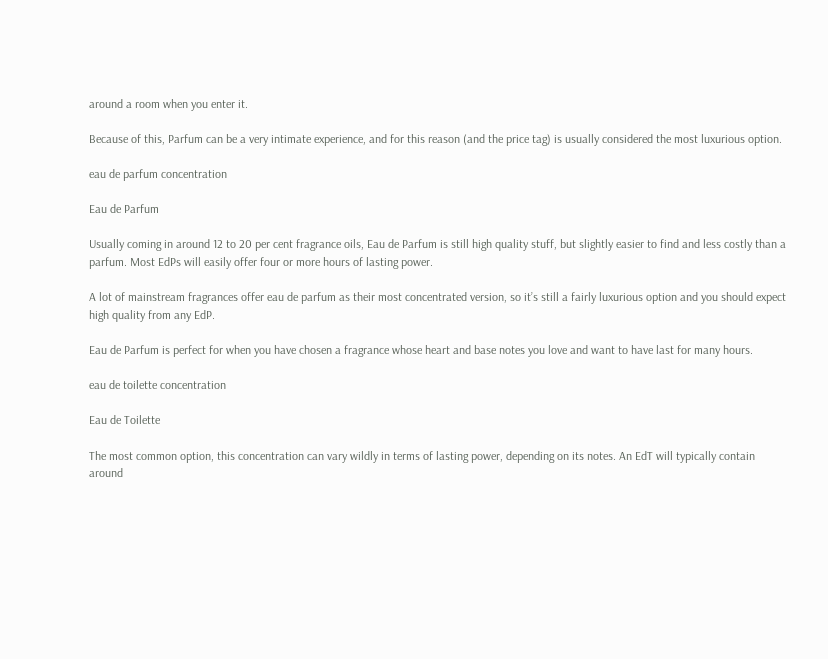around a room when you enter it.

Because of this, Parfum can be a very intimate experience, and for this reason (and the price tag) is usually considered the most luxurious option.

eau de parfum concentration

Eau de Parfum

Usually coming in around 12 to 20 per cent fragrance oils, Eau de Parfum is still high quality stuff, but slightly easier to find and less costly than a parfum. Most EdPs will easily offer four or more hours of lasting power.

A lot of mainstream fragrances offer eau de parfum as their most concentrated version, so it’s still a fairly luxurious option and you should expect high quality from any EdP.

Eau de Parfum is perfect for when you have chosen a fragrance whose heart and base notes you love and want to have last for many hours.

eau de toilette concentration

Eau de Toilette

The most common option, this concentration can vary wildly in terms of lasting power, depending on its notes. An EdT will typically contain around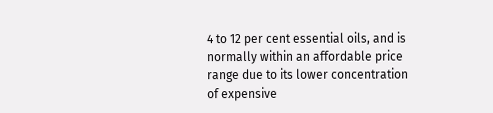4 to 12 per cent essential oils, and is normally within an affordable price range due to its lower concentration of expensive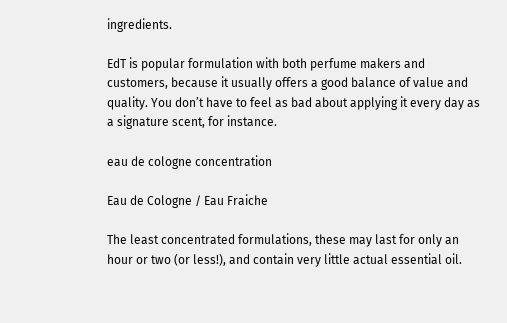ingredients.

EdT is popular formulation with both perfume makers and customers, because it usually offers a good balance of value and quality. You don’t have to feel as bad about applying it every day as a signature scent, for instance.

eau de cologne concentration

Eau de Cologne / Eau Fraiche

The least concentrated formulations, these may last for only an hour or two (or less!), and contain very little actual essential oil.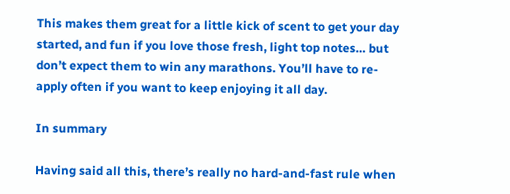This makes them great for a little kick of scent to get your day started, and fun if you love those fresh, light top notes… but don’t expect them to win any marathons. You’ll have to re-apply often if you want to keep enjoying it all day.

In summary

Having said all this, there’s really no hard-and-fast rule when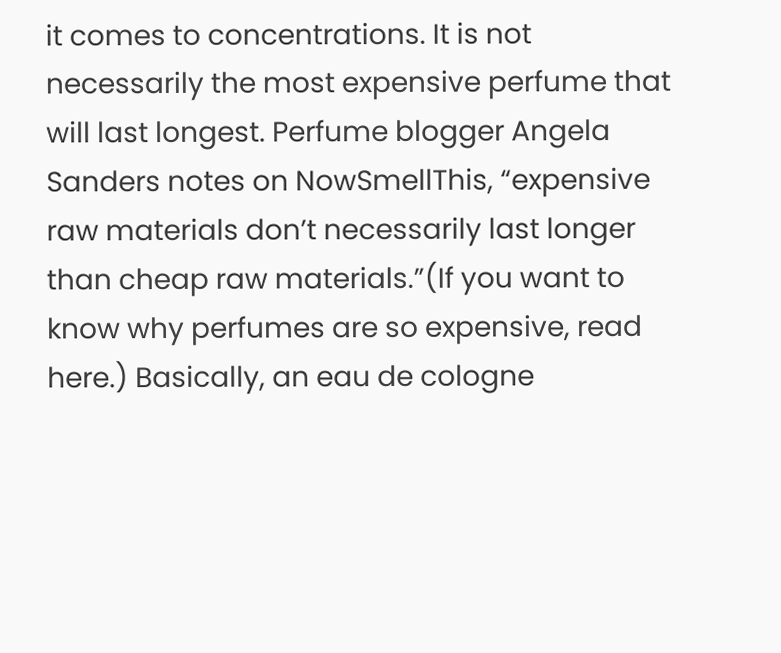it comes to concentrations. It is not necessarily the most expensive perfume that will last longest. Perfume blogger Angela Sanders notes on NowSmellThis, “expensive raw materials don’t necessarily last longer than cheap raw materials.”(If you want to know why perfumes are so expensive, read here.) Basically, an eau de cologne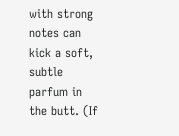with strong notes can kick a soft, subtle parfum in the butt. (If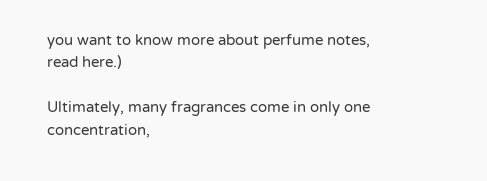you want to know more about perfume notes, read here.)

Ultimately, many fragrances come in only one concentration,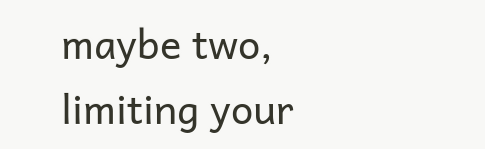maybe two, limiting your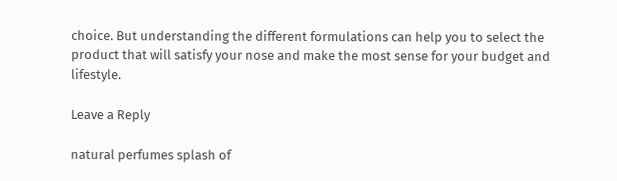choice. But understanding the different formulations can help you to select the product that will satisfy your nose and make the most sense for your budget and lifestyle.

Leave a Reply

natural perfumes splash of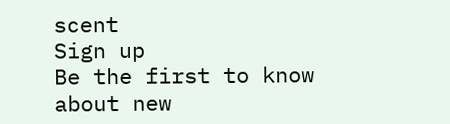scent
Sign up
Be the first to know about new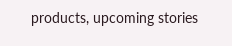products, upcoming stories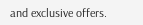and exclusive offers.